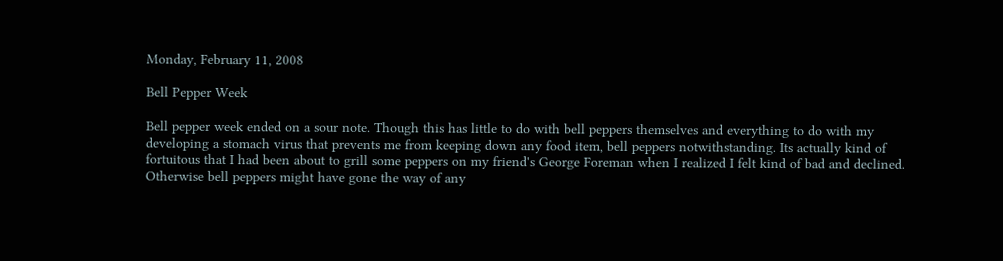Monday, February 11, 2008

Bell Pepper Week

Bell pepper week ended on a sour note. Though this has little to do with bell peppers themselves and everything to do with my developing a stomach virus that prevents me from keeping down any food item, bell peppers notwithstanding. Its actually kind of fortuitous that I had been about to grill some peppers on my friend's George Foreman when I realized I felt kind of bad and declined. Otherwise bell peppers might have gone the way of any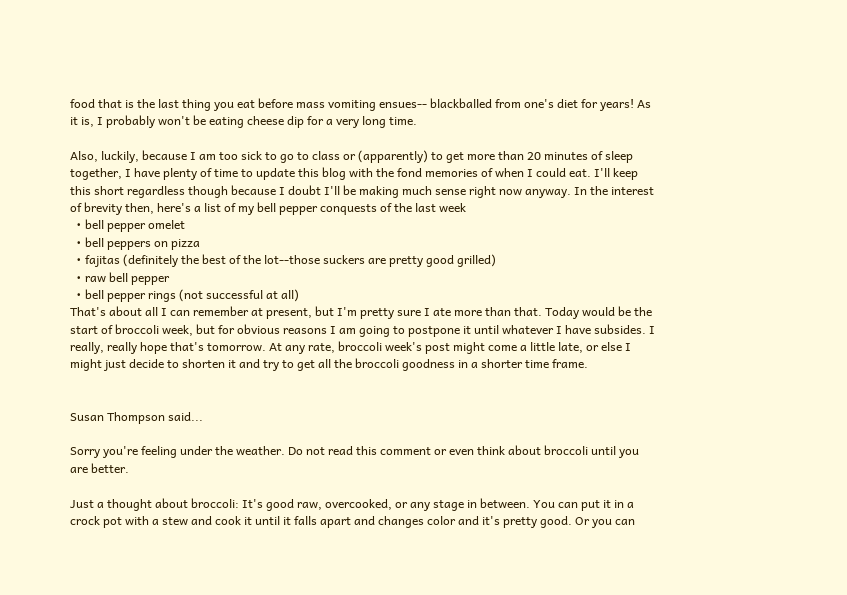food that is the last thing you eat before mass vomiting ensues-- blackballed from one's diet for years! As it is, I probably won't be eating cheese dip for a very long time.

Also, luckily, because I am too sick to go to class or (apparently) to get more than 20 minutes of sleep together, I have plenty of time to update this blog with the fond memories of when I could eat. I'll keep this short regardless though because I doubt I'll be making much sense right now anyway. In the interest of brevity then, here's a list of my bell pepper conquests of the last week
  • bell pepper omelet
  • bell peppers on pizza
  • fajitas (definitely the best of the lot--those suckers are pretty good grilled)
  • raw bell pepper
  • bell pepper rings (not successful at all)
That's about all I can remember at present, but I'm pretty sure I ate more than that. Today would be the start of broccoli week, but for obvious reasons I am going to postpone it until whatever I have subsides. I really, really hope that's tomorrow. At any rate, broccoli week's post might come a little late, or else I might just decide to shorten it and try to get all the broccoli goodness in a shorter time frame.


Susan Thompson said...

Sorry you're feeling under the weather. Do not read this comment or even think about broccoli until you are better.

Just a thought about broccoli: It's good raw, overcooked, or any stage in between. You can put it in a crock pot with a stew and cook it until it falls apart and changes color and it's pretty good. Or you can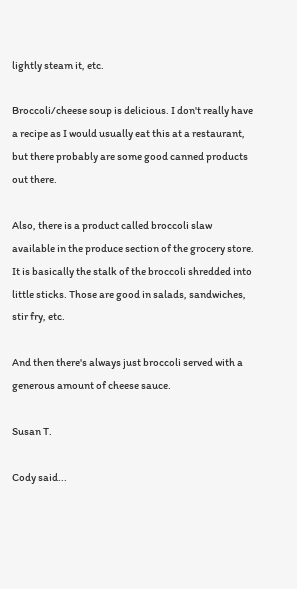lightly steam it, etc.

Broccoli/cheese soup is delicious. I don't really have a recipe as I would usually eat this at a restaurant, but there probably are some good canned products out there.

Also, there is a product called broccoli slaw available in the produce section of the grocery store. It is basically the stalk of the broccoli shredded into little sticks. Those are good in salads, sandwiches, stir fry, etc.

And then there's always just broccoli served with a generous amount of cheese sauce.

Susan T.

Cody said...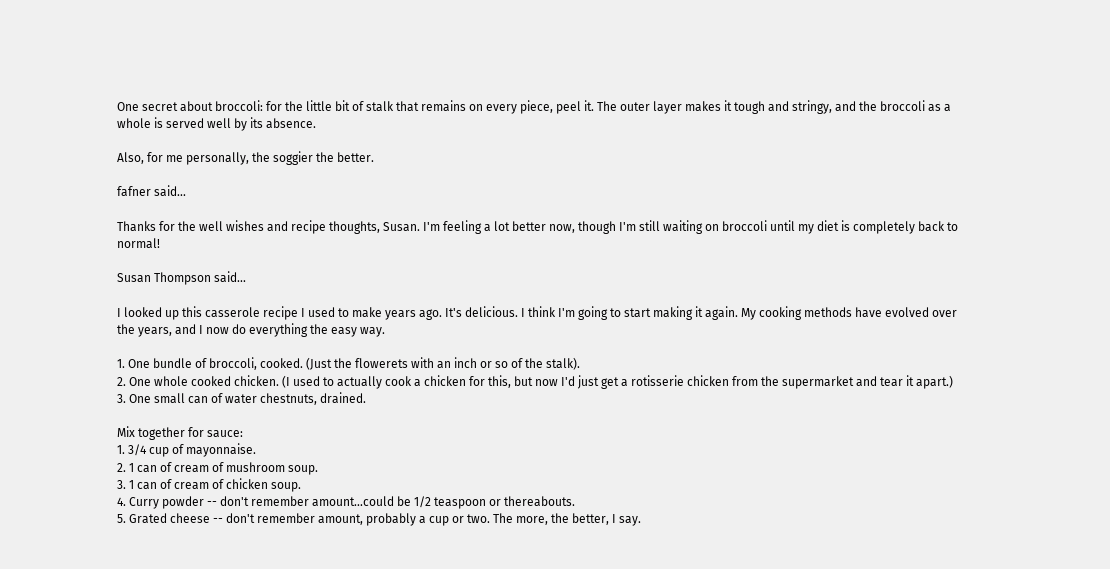One secret about broccoli: for the little bit of stalk that remains on every piece, peel it. The outer layer makes it tough and stringy, and the broccoli as a whole is served well by its absence.

Also, for me personally, the soggier the better.

fafner said...

Thanks for the well wishes and recipe thoughts, Susan. I'm feeling a lot better now, though I'm still waiting on broccoli until my diet is completely back to normal!

Susan Thompson said...

I looked up this casserole recipe I used to make years ago. It's delicious. I think I'm going to start making it again. My cooking methods have evolved over the years, and I now do everything the easy way.

1. One bundle of broccoli, cooked. (Just the flowerets with an inch or so of the stalk).
2. One whole cooked chicken. (I used to actually cook a chicken for this, but now I'd just get a rotisserie chicken from the supermarket and tear it apart.)
3. One small can of water chestnuts, drained.

Mix together for sauce:
1. 3/4 cup of mayonnaise.
2. 1 can of cream of mushroom soup.
3. 1 can of cream of chicken soup.
4. Curry powder -- don't remember amount...could be 1/2 teaspoon or thereabouts.
5. Grated cheese -- don't remember amount, probably a cup or two. The more, the better, I say.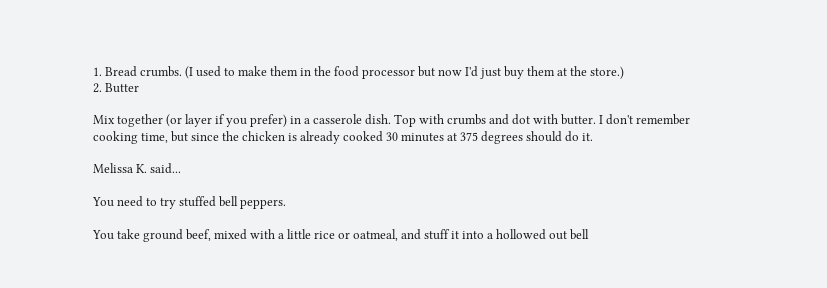1. Bread crumbs. (I used to make them in the food processor but now I'd just buy them at the store.)
2. Butter

Mix together (or layer if you prefer) in a casserole dish. Top with crumbs and dot with butter. I don't remember cooking time, but since the chicken is already cooked 30 minutes at 375 degrees should do it.

Melissa K. said...

You need to try stuffed bell peppers.

You take ground beef, mixed with a little rice or oatmeal, and stuff it into a hollowed out bell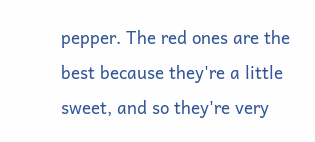pepper. The red ones are the best because they're a little sweet, and so they're very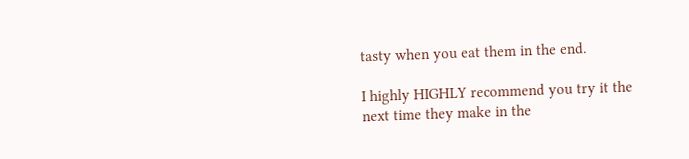tasty when you eat them in the end.

I highly HIGHLY recommend you try it the next time they make in the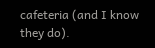cafeteria (and I know they do).